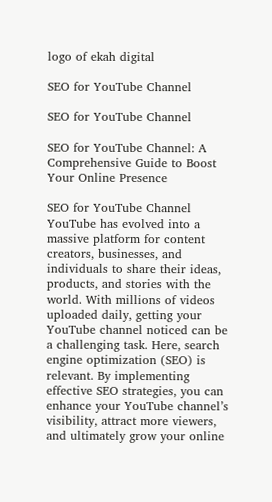logo of ekah digital

SEO for YouTube Channel

SEO for YouTube Channel

SEO for YouTube Channel: A Comprehensive Guide to Boost Your Online Presence

SEO for YouTube Channel YouTube has evolved into a massive platform for content creators, businesses, and individuals to share their ideas, products, and stories with the world. With millions of videos uploaded daily, getting your YouTube channel noticed can be a challenging task. Here, search engine optimization (SEO) is relevant. By implementing effective SEO strategies, you can enhance your YouTube channel’s visibility, attract more viewers, and ultimately grow your online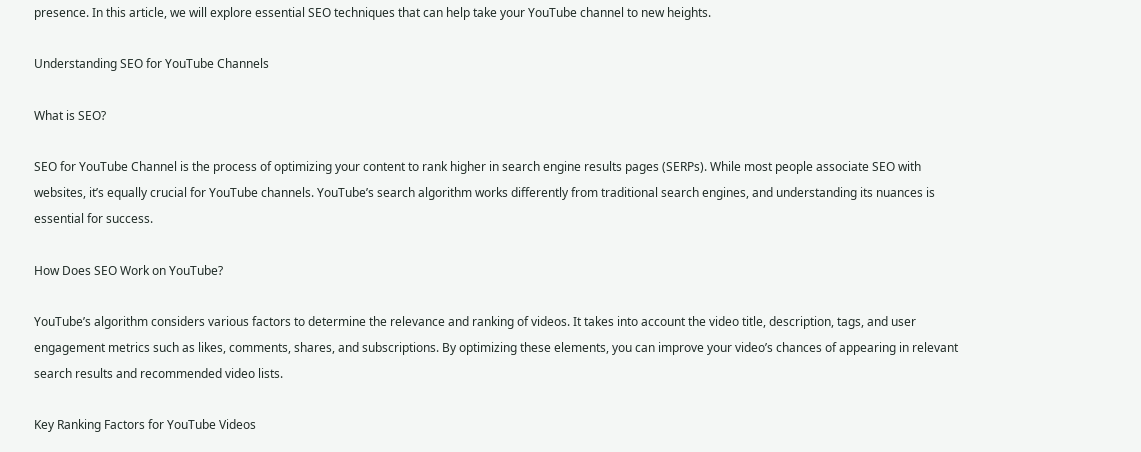presence. In this article, we will explore essential SEO techniques that can help take your YouTube channel to new heights.

Understanding SEO for YouTube Channels

What is SEO?

SEO for YouTube Channel is the process of optimizing your content to rank higher in search engine results pages (SERPs). While most people associate SEO with websites, it’s equally crucial for YouTube channels. YouTube’s search algorithm works differently from traditional search engines, and understanding its nuances is essential for success.

How Does SEO Work on YouTube?

YouTube’s algorithm considers various factors to determine the relevance and ranking of videos. It takes into account the video title, description, tags, and user engagement metrics such as likes, comments, shares, and subscriptions. By optimizing these elements, you can improve your video’s chances of appearing in relevant search results and recommended video lists.

Key Ranking Factors for YouTube Videos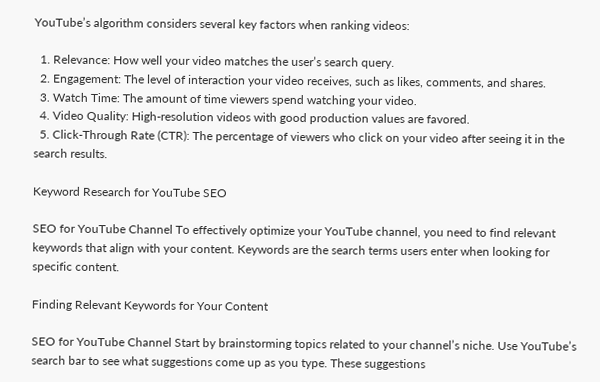YouTube’s algorithm considers several key factors when ranking videos:

  1. Relevance: How well your video matches the user’s search query.
  2. Engagement: The level of interaction your video receives, such as likes, comments, and shares.
  3. Watch Time: The amount of time viewers spend watching your video.
  4. Video Quality: High-resolution videos with good production values are favored.
  5. Click-Through Rate (CTR): The percentage of viewers who click on your video after seeing it in the search results.

Keyword Research for YouTube SEO

SEO for YouTube Channel To effectively optimize your YouTube channel, you need to find relevant keywords that align with your content. Keywords are the search terms users enter when looking for specific content.

Finding Relevant Keywords for Your Content

SEO for YouTube Channel Start by brainstorming topics related to your channel’s niche. Use YouTube’s search bar to see what suggestions come up as you type. These suggestions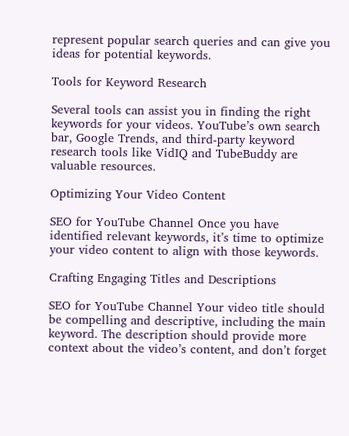represent popular search queries and can give you ideas for potential keywords.

Tools for Keyword Research

Several tools can assist you in finding the right keywords for your videos. YouTube’s own search bar, Google Trends, and third-party keyword research tools like VidIQ and TubeBuddy are valuable resources.

Optimizing Your Video Content

SEO for YouTube Channel Once you have identified relevant keywords, it’s time to optimize your video content to align with those keywords.

Crafting Engaging Titles and Descriptions

SEO for YouTube Channel Your video title should be compelling and descriptive, including the main keyword. The description should provide more context about the video’s content, and don’t forget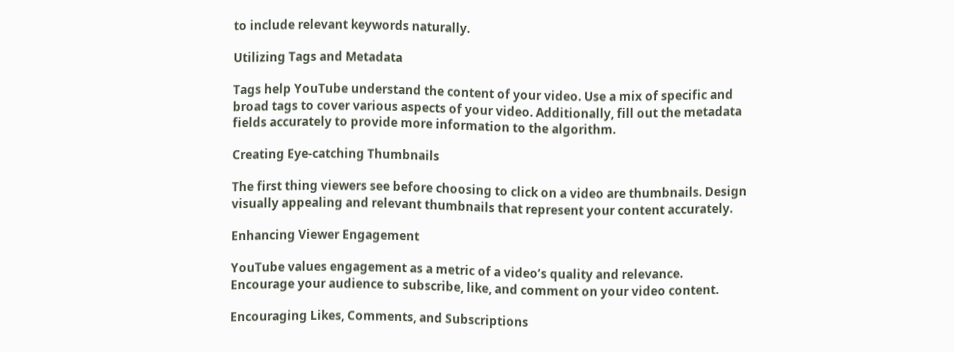to include relevant keywords naturally.

Utilizing Tags and Metadata

Tags help YouTube understand the content of your video. Use a mix of specific and broad tags to cover various aspects of your video. Additionally, fill out the metadata fields accurately to provide more information to the algorithm.

Creating Eye-catching Thumbnails

The first thing viewers see before choosing to click on a video are thumbnails. Design visually appealing and relevant thumbnails that represent your content accurately.

Enhancing Viewer Engagement

YouTube values engagement as a metric of a video’s quality and relevance. Encourage your audience to subscribe, like, and comment on your video content.

Encouraging Likes, Comments, and Subscriptions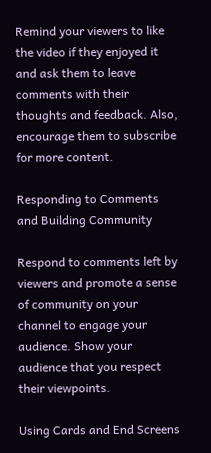Remind your viewers to like the video if they enjoyed it and ask them to leave comments with their thoughts and feedback. Also, encourage them to subscribe for more content.

Responding to Comments and Building Community

Respond to comments left by viewers and promote a sense of community on your channel to engage your audience. Show your audience that you respect their viewpoints.

Using Cards and End Screens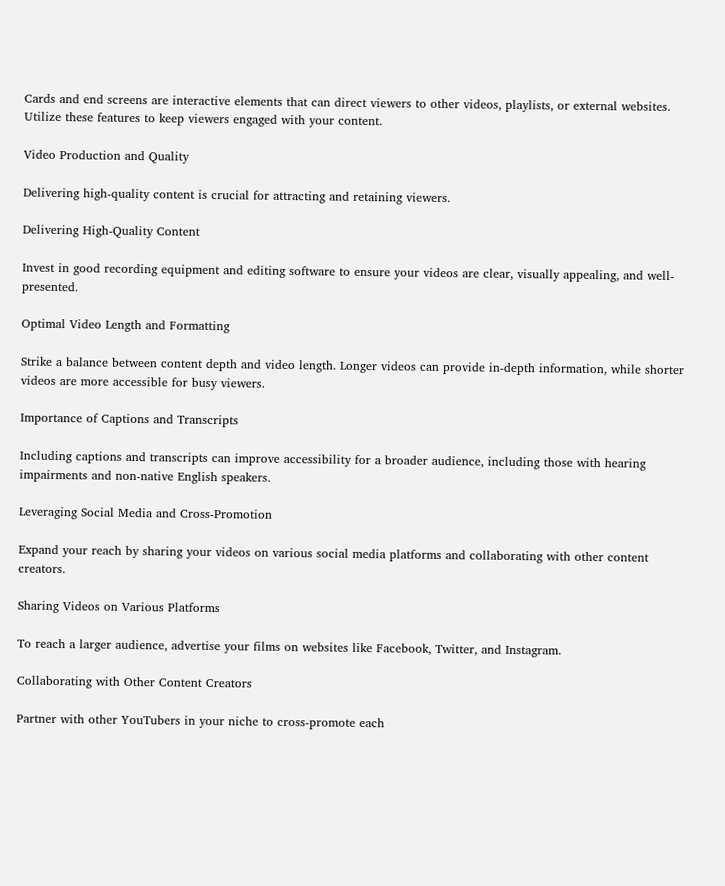Cards and end screens are interactive elements that can direct viewers to other videos, playlists, or external websites. Utilize these features to keep viewers engaged with your content.

Video Production and Quality

Delivering high-quality content is crucial for attracting and retaining viewers.

Delivering High-Quality Content

Invest in good recording equipment and editing software to ensure your videos are clear, visually appealing, and well-presented.

Optimal Video Length and Formatting

Strike a balance between content depth and video length. Longer videos can provide in-depth information, while shorter videos are more accessible for busy viewers.

Importance of Captions and Transcripts

Including captions and transcripts can improve accessibility for a broader audience, including those with hearing impairments and non-native English speakers.

Leveraging Social Media and Cross-Promotion

Expand your reach by sharing your videos on various social media platforms and collaborating with other content creators.

Sharing Videos on Various Platforms

To reach a larger audience, advertise your films on websites like Facebook, Twitter, and Instagram.

Collaborating with Other Content Creators

Partner with other YouTubers in your niche to cross-promote each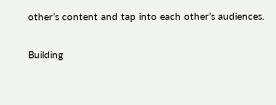other’s content and tap into each other’s audiences.

Building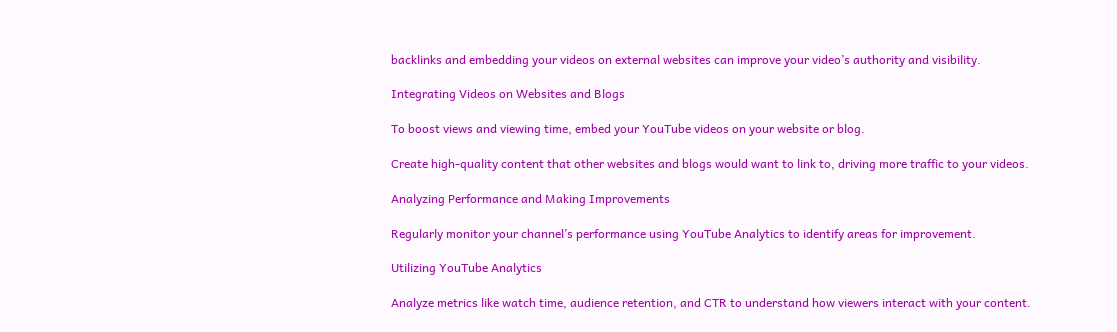backlinks and embedding your videos on external websites can improve your video’s authority and visibility.

Integrating Videos on Websites and Blogs

To boost views and viewing time, embed your YouTube videos on your website or blog.

Create high-quality content that other websites and blogs would want to link to, driving more traffic to your videos.

Analyzing Performance and Making Improvements

Regularly monitor your channel’s performance using YouTube Analytics to identify areas for improvement.

Utilizing YouTube Analytics

Analyze metrics like watch time, audience retention, and CTR to understand how viewers interact with your content.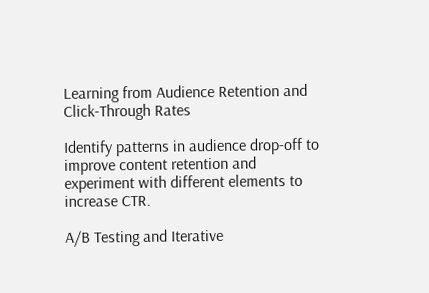Learning from Audience Retention and Click-Through Rates

Identify patterns in audience drop-off to improve content retention and experiment with different elements to increase CTR.

A/B Testing and Iterative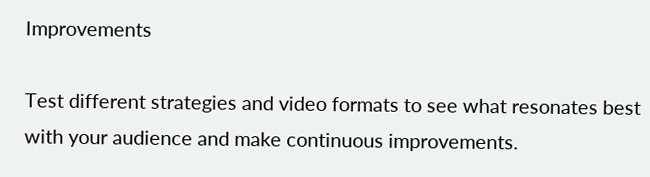Improvements

Test different strategies and video formats to see what resonates best with your audience and make continuous improvements.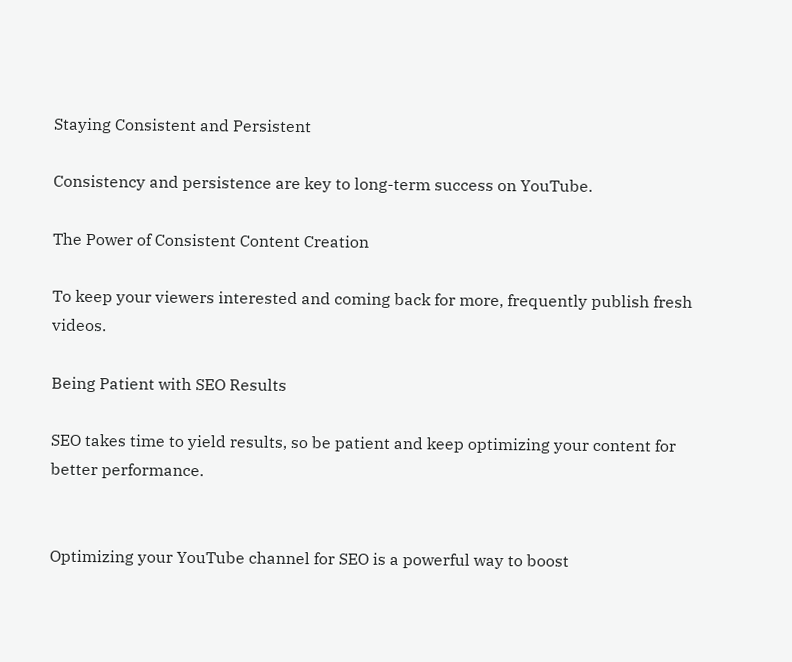Staying Consistent and Persistent

Consistency and persistence are key to long-term success on YouTube.

The Power of Consistent Content Creation

To keep your viewers interested and coming back for more, frequently publish fresh videos.

Being Patient with SEO Results

SEO takes time to yield results, so be patient and keep optimizing your content for better performance.


Optimizing your YouTube channel for SEO is a powerful way to boost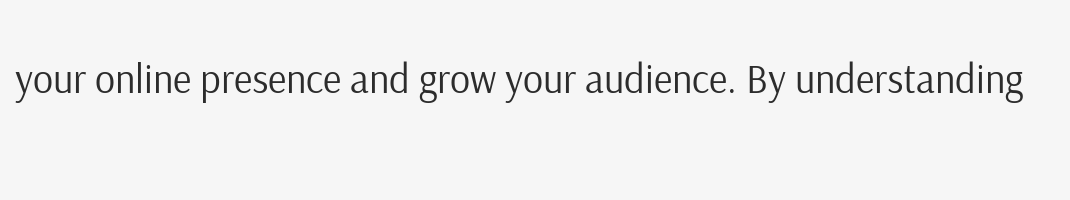your online presence and grow your audience. By understanding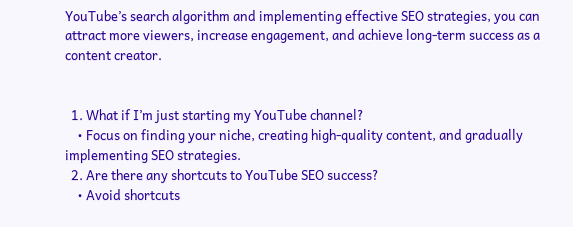YouTube’s search algorithm and implementing effective SEO strategies, you can attract more viewers, increase engagement, and achieve long-term success as a content creator.


  1. What if I’m just starting my YouTube channel?
    • Focus on finding your niche, creating high-quality content, and gradually implementing SEO strategies.
  2. Are there any shortcuts to YouTube SEO success?
    • Avoid shortcuts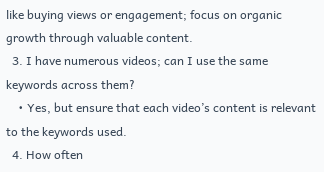like buying views or engagement; focus on organic growth through valuable content.
  3. I have numerous videos; can I use the same keywords across them?
    • Yes, but ensure that each video’s content is relevant to the keywords used.
  4. How often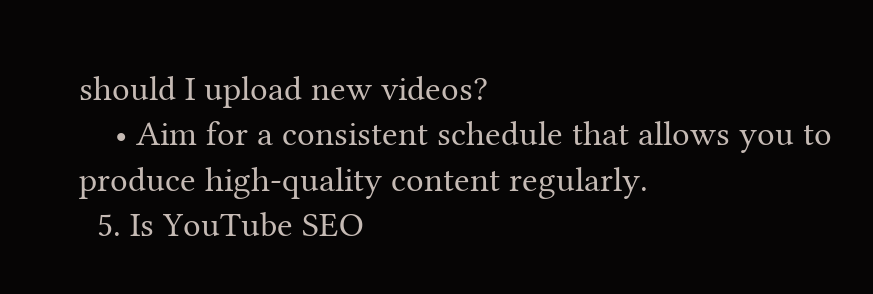should I upload new videos?
    • Aim for a consistent schedule that allows you to produce high-quality content regularly.
  5. Is YouTube SEO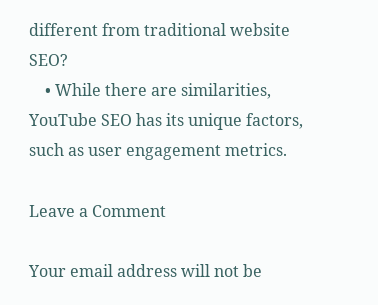different from traditional website SEO?
    • While there are similarities, YouTube SEO has its unique factors, such as user engagement metrics.

Leave a Comment

Your email address will not be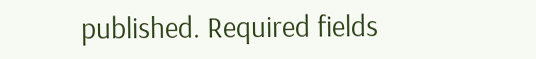published. Required fields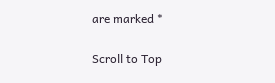are marked *

Scroll to Top